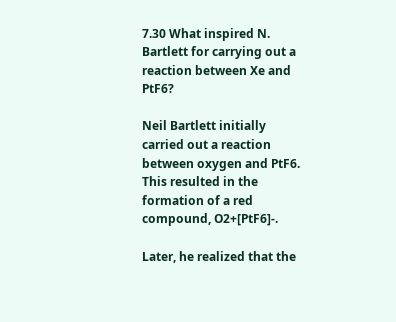7.30 What inspired N. Bartlett for carrying out a reaction between Xe and PtF6?

Neil Bartlett initially carried out a reaction between oxygen and PtF6. This resulted in the formation of a red compound, O2+[PtF6]-.

Later, he realized that the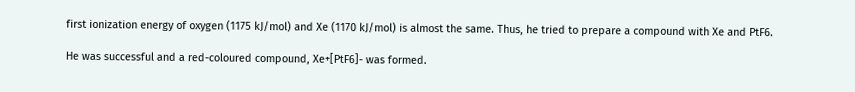first ionization energy of oxygen (1175 kJ/mol) and Xe (1170 kJ/mol) is almost the same. Thus, he tried to prepare a compound with Xe and PtF6.

He was successful and a red-coloured compound, Xe+[PtF6]- was formed.